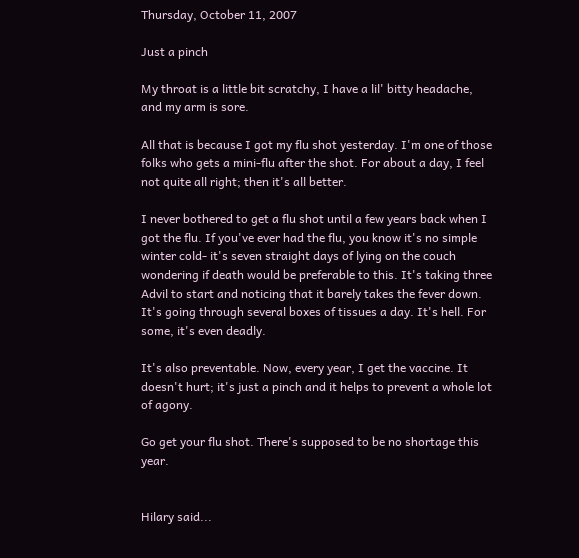Thursday, October 11, 2007

Just a pinch

My throat is a little bit scratchy, I have a lil' bitty headache, and my arm is sore.

All that is because I got my flu shot yesterday. I'm one of those folks who gets a mini-flu after the shot. For about a day, I feel not quite all right; then it's all better.

I never bothered to get a flu shot until a few years back when I got the flu. If you've ever had the flu, you know it's no simple winter cold- it's seven straight days of lying on the couch wondering if death would be preferable to this. It's taking three Advil to start and noticing that it barely takes the fever down. It's going through several boxes of tissues a day. It's hell. For some, it's even deadly.

It's also preventable. Now, every year, I get the vaccine. It doesn't hurt; it's just a pinch and it helps to prevent a whole lot of agony.

Go get your flu shot. There's supposed to be no shortage this year.


Hilary said...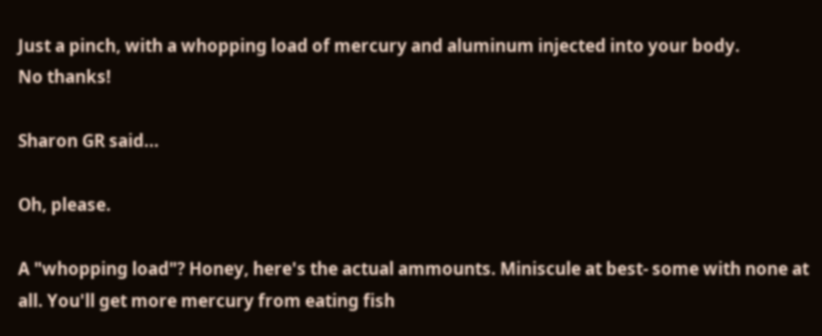Just a pinch, with a whopping load of mercury and aluminum injected into your body.
No thanks!

Sharon GR said...

Oh, please.

A "whopping load"? Honey, here's the actual ammounts. Miniscule at best- some with none at all. You'll get more mercury from eating fish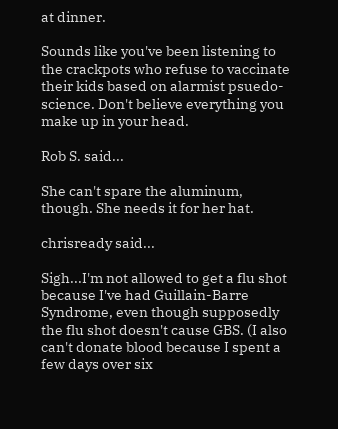at dinner.

Sounds like you've been listening to the crackpots who refuse to vaccinate their kids based on alarmist psuedo-science. Don't believe everything you make up in your head.

Rob S. said...

She can't spare the aluminum, though. She needs it for her hat.

chrisready said...

Sigh...I'm not allowed to get a flu shot because I've had Guillain-Barre Syndrome, even though supposedly the flu shot doesn't cause GBS. (I also can't donate blood because I spent a few days over six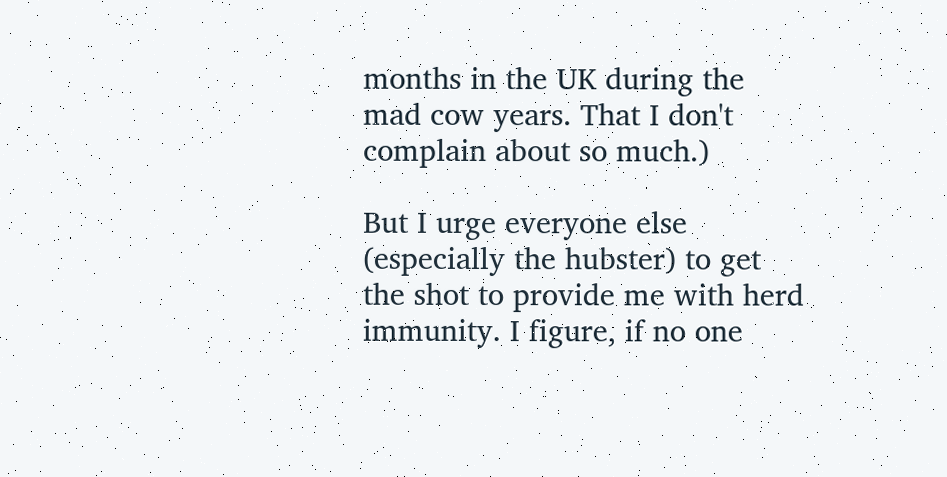months in the UK during the mad cow years. That I don't complain about so much.)

But I urge everyone else (especially the hubster) to get the shot to provide me with herd immunity. I figure, if no one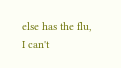else has the flu, I can't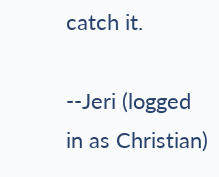catch it.

--Jeri (logged in as Christian)